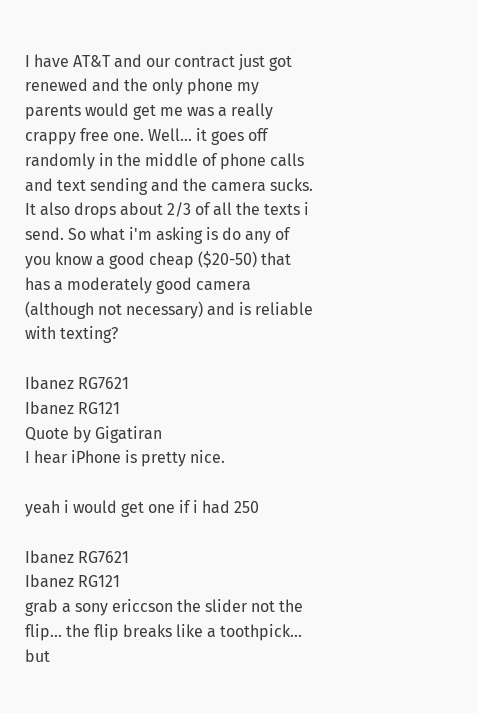I have AT&T and our contract just got renewed and the only phone my parents would get me was a really crappy free one. Well... it goes off randomly in the middle of phone calls and text sending and the camera sucks. It also drops about 2/3 of all the texts i send. So what i'm asking is do any of you know a good cheap ($20-50) that has a moderately good camera (although not necessary) and is reliable with texting?

Ibanez RG7621
Ibanez RG121
Quote by Gigatiran
I hear iPhone is pretty nice.

yeah i would get one if i had 250

Ibanez RG7621
Ibanez RG121
grab a sony ericcson the slider not the flip... the flip breaks like a toothpick... but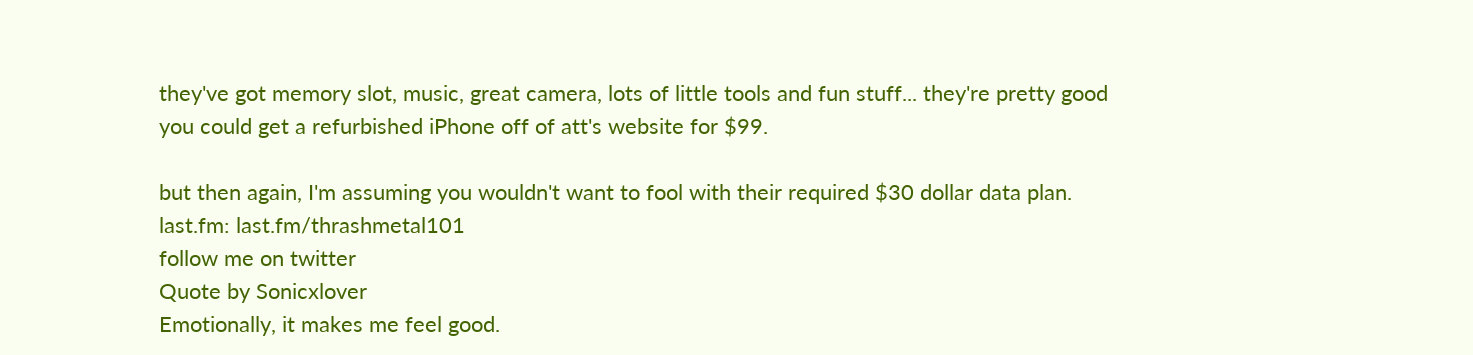they've got memory slot, music, great camera, lots of little tools and fun stuff... they're pretty good
you could get a refurbished iPhone off of att's website for $99.

but then again, I'm assuming you wouldn't want to fool with their required $30 dollar data plan.
last.fm: last.fm/thrashmetal101
follow me on twitter
Quote by Sonicxlover
Emotionally, it makes me feel good.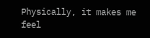Physically, it makes me feel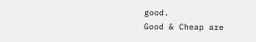good.
Good & Cheap are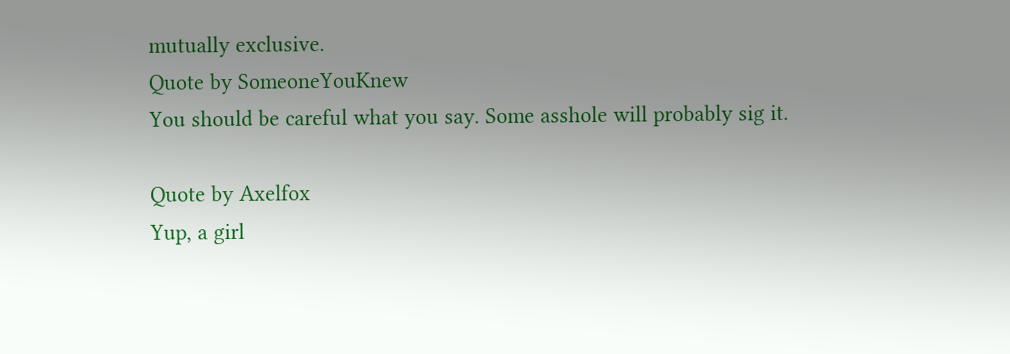mutually exclusive.
Quote by SomeoneYouKnew
You should be careful what you say. Some asshole will probably sig it.

Quote by Axelfox
Yup, a girl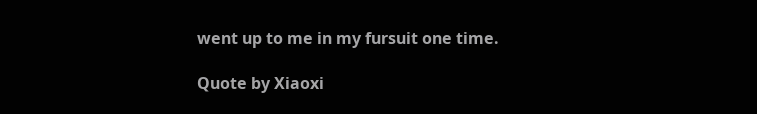went up to me in my fursuit one time.

Quote by Xiaoxi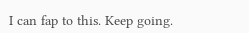I can fap to this. Keep going.